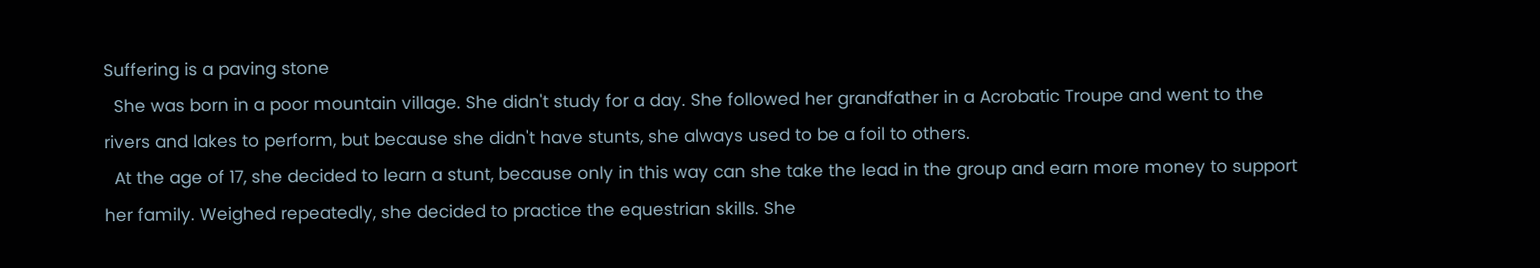Suffering is a paving stone
  She was born in a poor mountain village. She didn't study for a day. She followed her grandfather in a Acrobatic Troupe and went to the rivers and lakes to perform, but because she didn't have stunts, she always used to be a foil to others.
  At the age of 17, she decided to learn a stunt, because only in this way can she take the lead in the group and earn more money to support her family. Weighed repeatedly, she decided to practice the equestrian skills. She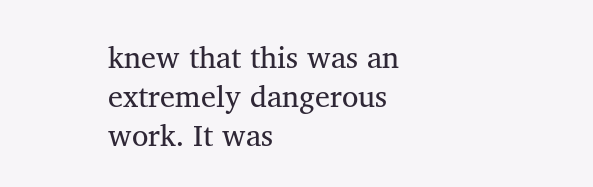knew that this was an extremely dangerous work. It was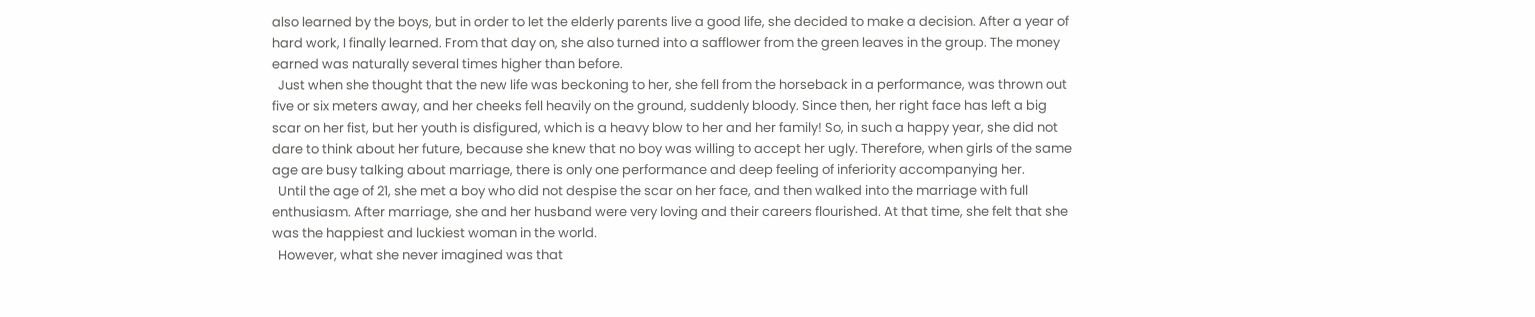also learned by the boys, but in order to let the elderly parents live a good life, she decided to make a decision. After a year of hard work, I finally learned. From that day on, she also turned into a safflower from the green leaves in the group. The money earned was naturally several times higher than before.
  Just when she thought that the new life was beckoning to her, she fell from the horseback in a performance, was thrown out five or six meters away, and her cheeks fell heavily on the ground, suddenly bloody. Since then, her right face has left a big scar on her fist, but her youth is disfigured, which is a heavy blow to her and her family! So, in such a happy year, she did not dare to think about her future, because she knew that no boy was willing to accept her ugly. Therefore, when girls of the same age are busy talking about marriage, there is only one performance and deep feeling of inferiority accompanying her.
  Until the age of 21, she met a boy who did not despise the scar on her face, and then walked into the marriage with full enthusiasm. After marriage, she and her husband were very loving and their careers flourished. At that time, she felt that she was the happiest and luckiest woman in the world.
  However, what she never imagined was that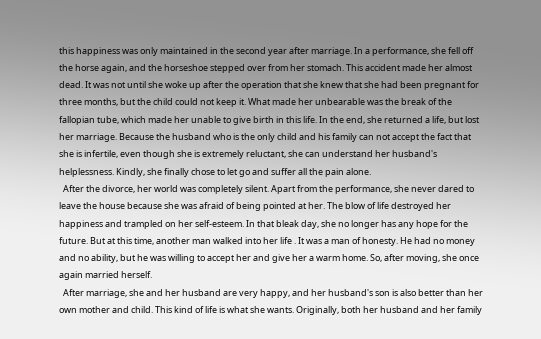this happiness was only maintained in the second year after marriage. In a performance, she fell off the horse again, and the horseshoe stepped over from her stomach. This accident made her almost dead. It was not until she woke up after the operation that she knew that she had been pregnant for three months, but the child could not keep it. What made her unbearable was the break of the fallopian tube, which made her unable to give birth in this life. In the end, she returned a life, but lost her marriage. Because the husband who is the only child and his family can not accept the fact that she is infertile, even though she is extremely reluctant, she can understand her husband's helplessness. Kindly, she finally chose to let go and suffer all the pain alone.
  After the divorce, her world was completely silent. Apart from the performance, she never dared to leave the house because she was afraid of being pointed at her. The blow of life destroyed her happiness and trampled on her self-esteem. In that bleak day, she no longer has any hope for the future. But at this time, another man walked into her life . It was a man of honesty. He had no money and no ability, but he was willing to accept her and give her a warm home. So, after moving, she once again married herself.
  After marriage, she and her husband are very happy, and her husband's son is also better than her own mother and child. This kind of life is what she wants. Originally, both her husband and her family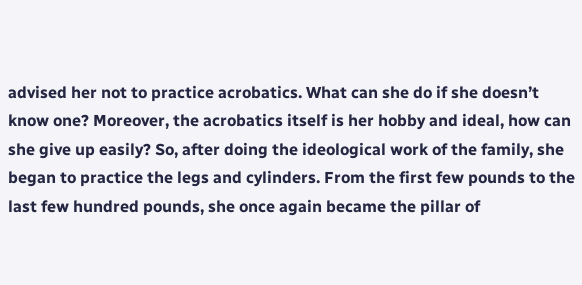advised her not to practice acrobatics. What can she do if she doesn’t know one? Moreover, the acrobatics itself is her hobby and ideal, how can she give up easily? So, after doing the ideological work of the family, she began to practice the legs and cylinders. From the first few pounds to the last few hundred pounds, she once again became the pillar of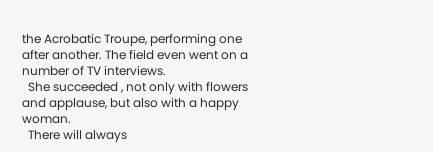the Acrobatic Troupe, performing one after another. The field even went on a number of TV interviews.
  She succeeded , not only with flowers and applause, but also with a happy woman.
  There will always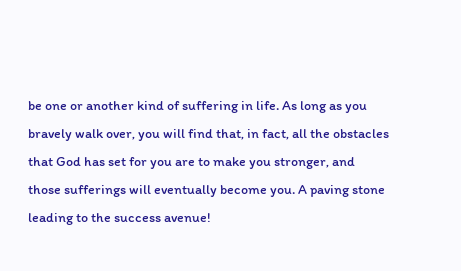be one or another kind of suffering in life. As long as you bravely walk over, you will find that, in fact, all the obstacles that God has set for you are to make you stronger, and those sufferings will eventually become you. A paving stone leading to the success avenue!